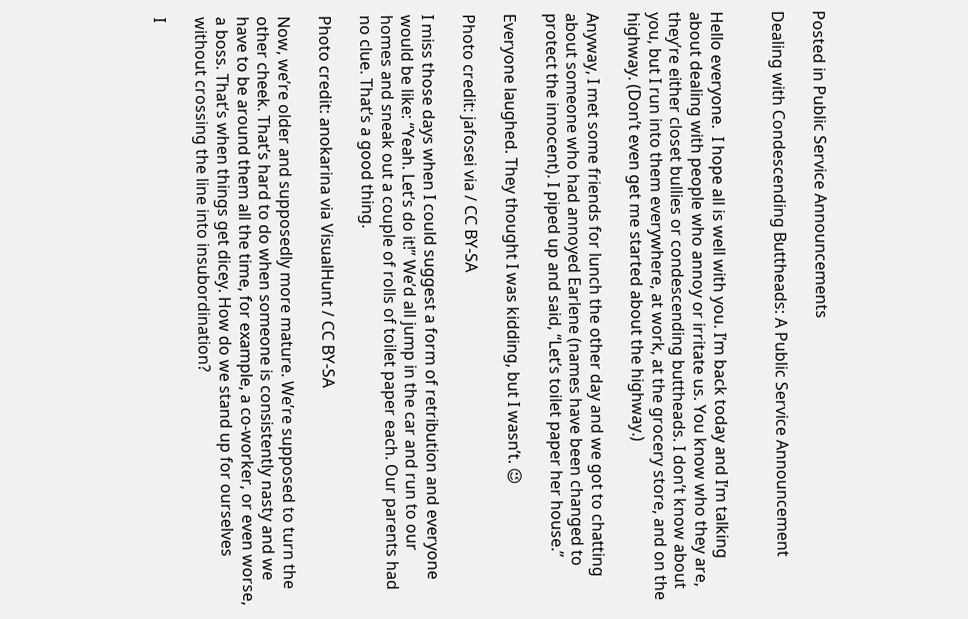Posted in Public Service Announcements

Dealing with Condescending Buttheads: A Public Service Announcement


Hello everyone.  I hope all is well with you. I’m back today and I’m talking about dealing with people who annoy or irritate us. You know who they are, they’re either closet bullies or condescending buttheads. I don’t know about you, but I run into them everywhere, at work, at the grocery store, and on the highway. (Don’t even get me started about the highway.)

Anyway, I met some friends for lunch the other day and we got to chatting about someone who had annoyed Earlene (names have been changed to protect the innocent). I piped up and said, “Let’s toilet paper her house.”

Everyone laughed. They thought I was kidding, but I wasn’t. 😉

Photo credit: jafosei via / CC BY-SA

I miss those days when I could suggest a form of retribution and everyone would be like: “Yeah. Let’s do it!” We’d all jump in the car and run to our homes and sneak out a couple of rolls of toilet paper each. Our parents had no clue. That’s a good thing.

Photo credit: anokarina via VisualHunt / CC BY-SA

Now, we’re older and supposedly more mature. We’re supposed to turn the other cheek. That’s hard to do when someone is consistently nasty and we have to be around them all the time, for example, a co-worker, or even worse, a boss. That’s when things get dicey. How do we stand up for ourselves without crossing the line into insubordination?

I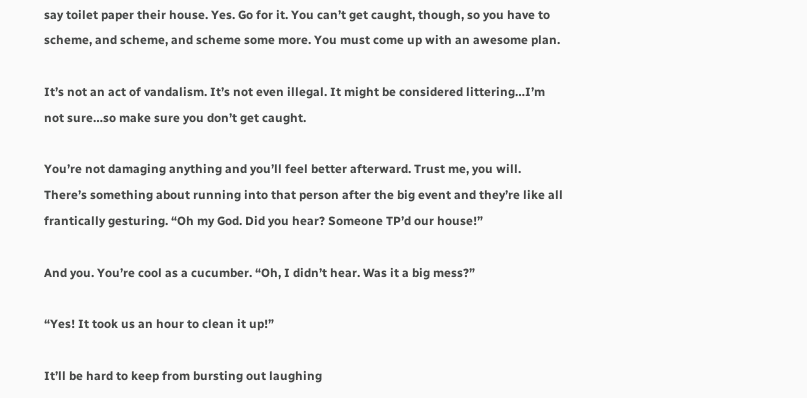say toilet paper their house. Yes. Go for it. You can’t get caught, though, so you have to scheme, and scheme, and scheme some more. You must come up with an awesome plan.

It’s not an act of vandalism. It’s not even illegal. It might be considered littering…I’m not sure…so make sure you don’t get caught.

You’re not damaging anything and you’ll feel better afterward. Trust me, you will. There’s something about running into that person after the big event and they’re like all frantically gesturing. “Oh my God. Did you hear? Someone TP’d our house!”

And you. You’re cool as a cucumber. “Oh, I didn’t hear. Was it a big mess?”

“Yes! It took us an hour to clean it up!”

It’ll be hard to keep from bursting out laughing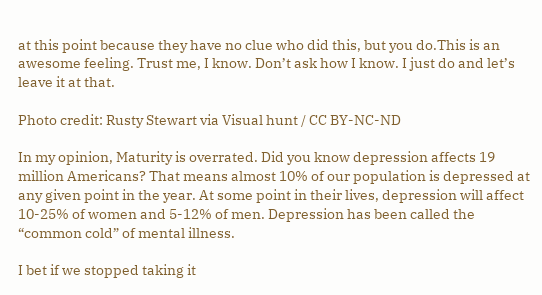at this point because they have no clue who did this, but you do.This is an awesome feeling. Trust me, I know. Don’t ask how I know. I just do and let’s leave it at that.

Photo credit: Rusty Stewart via Visual hunt / CC BY-NC-ND

In my opinion, Maturity is overrated. Did you know depression affects 19 million Americans? That means almost 10% of our population is depressed at any given point in the year. At some point in their lives, depression will affect 10-25% of women and 5-12% of men. Depression has been called the “common cold” of mental illness.

I bet if we stopped taking it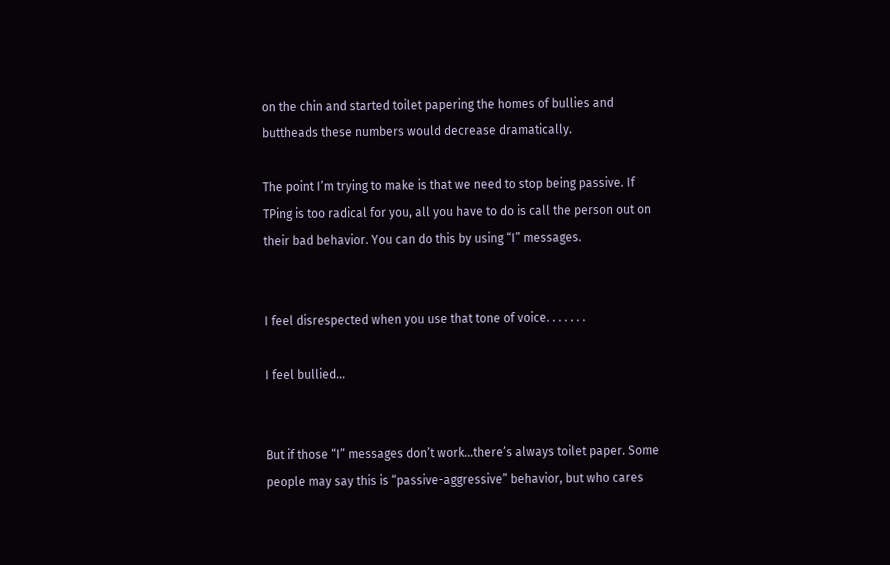on the chin and started toilet papering the homes of bullies and buttheads these numbers would decrease dramatically.

The point I’m trying to make is that we need to stop being passive. If TPing is too radical for you, all you have to do is call the person out on their bad behavior. You can do this by using “I” messages.


I feel disrespected when you use that tone of voice. . . . . . .

I feel bullied…


But if those “I” messages don’t work…there’s always toilet paper. Some people may say this is “passive-aggressive” behavior, but who cares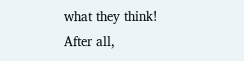what they think! After all,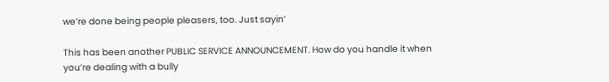we’re done being people pleasers, too. Just sayin’

This has been another PUBLIC SERVICE ANNOUNCEMENT. How do you handle it when you’re dealing with a bully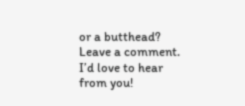or a butthead? Leave a comment. I’d love to hear from you!